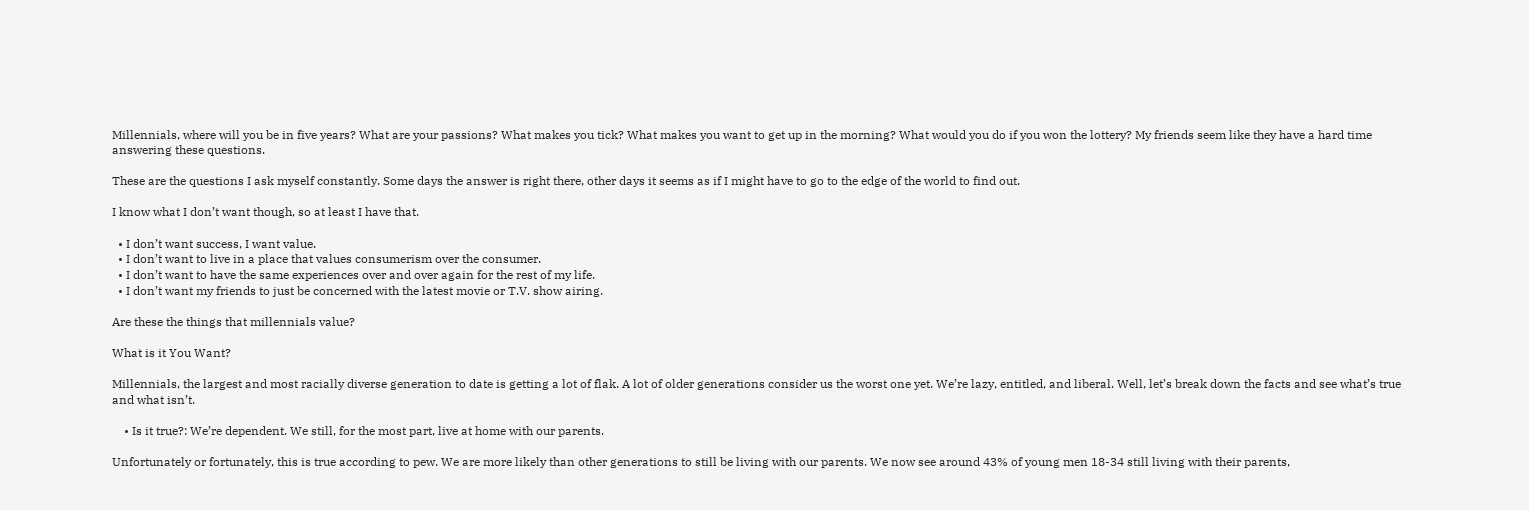Millennials, where will you be in five years? What are your passions? What makes you tick? What makes you want to get up in the morning? What would you do if you won the lottery? My friends seem like they have a hard time answering these questions.

These are the questions I ask myself constantly. Some days the answer is right there, other days it seems as if I might have to go to the edge of the world to find out.

I know what I don’t want though, so at least I have that.

  • I don’t want success, I want value.
  • I don’t want to live in a place that values consumerism over the consumer.
  • I don’t want to have the same experiences over and over again for the rest of my life.
  • I don’t want my friends to just be concerned with the latest movie or T.V. show airing.

Are these the things that millennials value?

What is it You Want?

Millennials, the largest and most racially diverse generation to date is getting a lot of flak. A lot of older generations consider us the worst one yet. We’re lazy, entitled, and liberal. Well, let’s break down the facts and see what’s true and what isn’t.

    • Is it true?: We’re dependent. We still, for the most part, live at home with our parents.

Unfortunately or fortunately, this is true according to pew. We are more likely than other generations to still be living with our parents. We now see around 43% of young men 18-34 still living with their parents,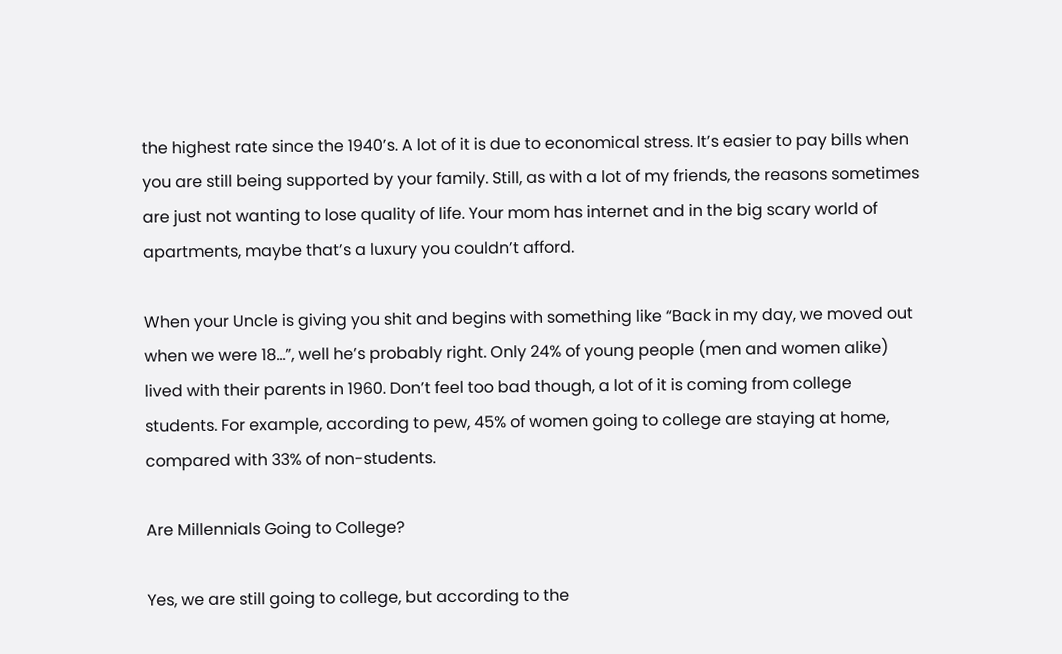the highest rate since the 1940’s. A lot of it is due to economical stress. It’s easier to pay bills when you are still being supported by your family. Still, as with a lot of my friends, the reasons sometimes are just not wanting to lose quality of life. Your mom has internet and in the big scary world of apartments, maybe that’s a luxury you couldn’t afford.

When your Uncle is giving you shit and begins with something like “Back in my day, we moved out when we were 18…”, well he’s probably right. Only 24% of young people (men and women alike) lived with their parents in 1960. Don’t feel too bad though, a lot of it is coming from college students. For example, according to pew, 45% of women going to college are staying at home, compared with 33% of non-students.

Are Millennials Going to College?

Yes, we are still going to college, but according to the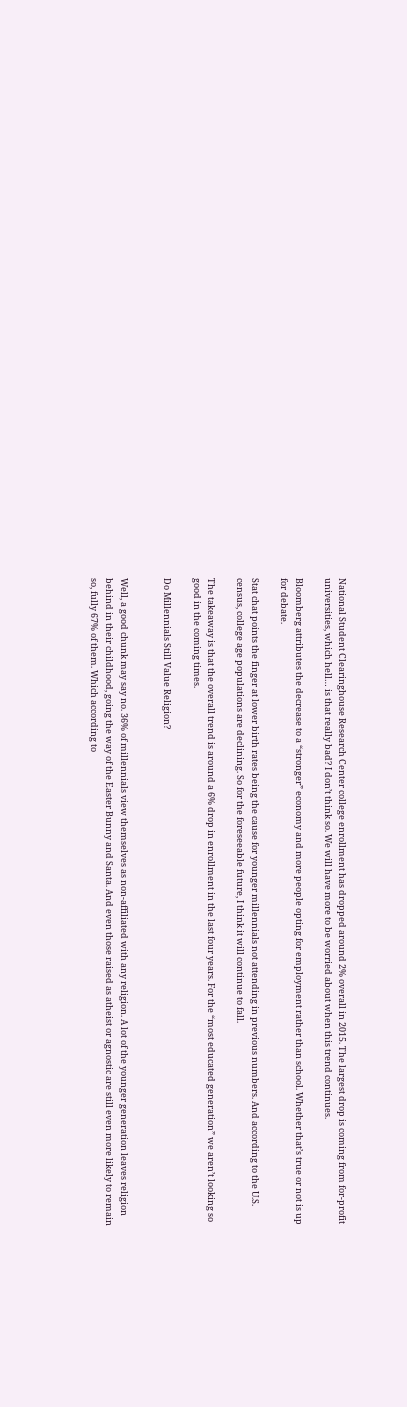National Student Clearinghouse Research Center college enrollment has dropped around 2% overall in 2015. The largest drop is coming from for-profit universities, which hell… is that really bad? I don’t think so. We will have more to be worried about when this trend continues.

Bloomberg attributes the decrease to a “stronger” economy and more people opting for employment rather than school. Whether that’s true or not is up for debate.

Stat chat points the finger at lower birth rates being the cause for younger millennials not attending in previous numbers. And according to the U.S. census, college age populations are declining. So for the foreseeable future, I think it will continue to fall.

The takeaway is that the overall trend is around a 6% drop in enrollment in the last four years. For the “most educated generation” we aren’t looking so good in the coming times.

Do Millennials Still Value Religion?


Well, a good chunk may say no. 36% of millennials view themselves as non-affiliated with any religion. A lot of the younger generation leaves religion behind in their childhood, going the way of the Easter Bunny and Santa. And even those raised as atheist or agnostic are still even more likely to remain so, fully 67% of them. Which according to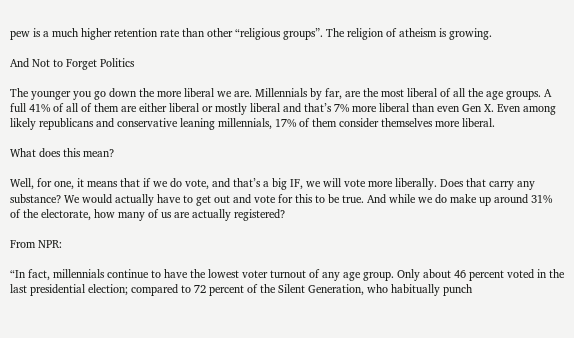pew is a much higher retention rate than other “religious groups”. The religion of atheism is growing.

And Not to Forget Politics

The younger you go down the more liberal we are. Millennials by far, are the most liberal of all the age groups. A full 41% of all of them are either liberal or mostly liberal and that’s 7% more liberal than even Gen X. Even among likely republicans and conservative leaning millennials, 17% of them consider themselves more liberal.

What does this mean?

Well, for one, it means that if we do vote, and that’s a big IF, we will vote more liberally. Does that carry any substance? We would actually have to get out and vote for this to be true. And while we do make up around 31% of the electorate, how many of us are actually registered?

From NPR:

“In fact, millennials continue to have the lowest voter turnout of any age group. Only about 46 percent voted in the last presidential election; compared to 72 percent of the Silent Generation, who habitually punch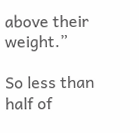above their weight.”

So less than half of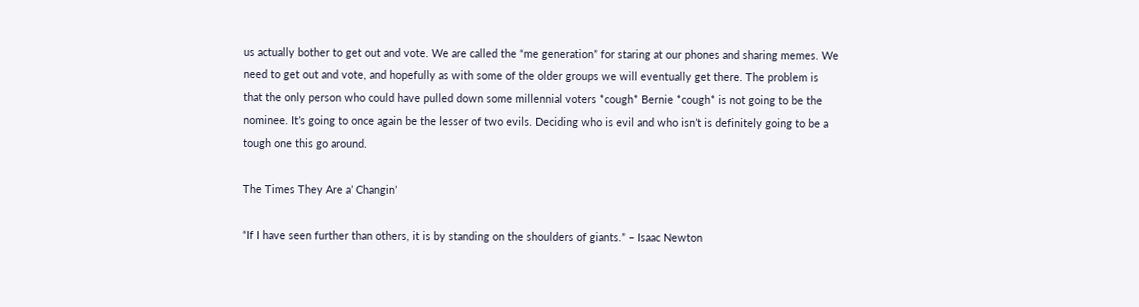us actually bother to get out and vote. We are called the “me generation” for staring at our phones and sharing memes. We need to get out and vote, and hopefully as with some of the older groups we will eventually get there. The problem is that the only person who could have pulled down some millennial voters *cough* Bernie *cough* is not going to be the nominee. It’s going to once again be the lesser of two evils. Deciding who is evil and who isn’t is definitely going to be a tough one this go around.

The Times They Are a’ Changin’

“If I have seen further than others, it is by standing on the shoulders of giants.” – Isaac Newton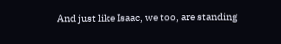And just like Isaac, we too, are standing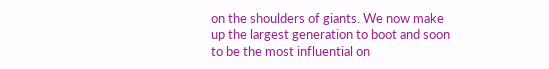on the shoulders of giants. We now make up the largest generation to boot and soon to be the most influential on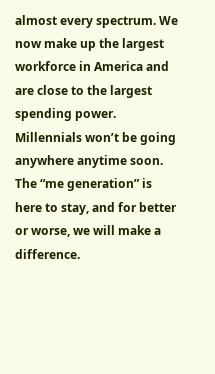almost every spectrum. We now make up the largest workforce in America and are close to the largest spending power. Millennials won’t be going anywhere anytime soon. The “me generation” is here to stay, and for better or worse, we will make a difference.